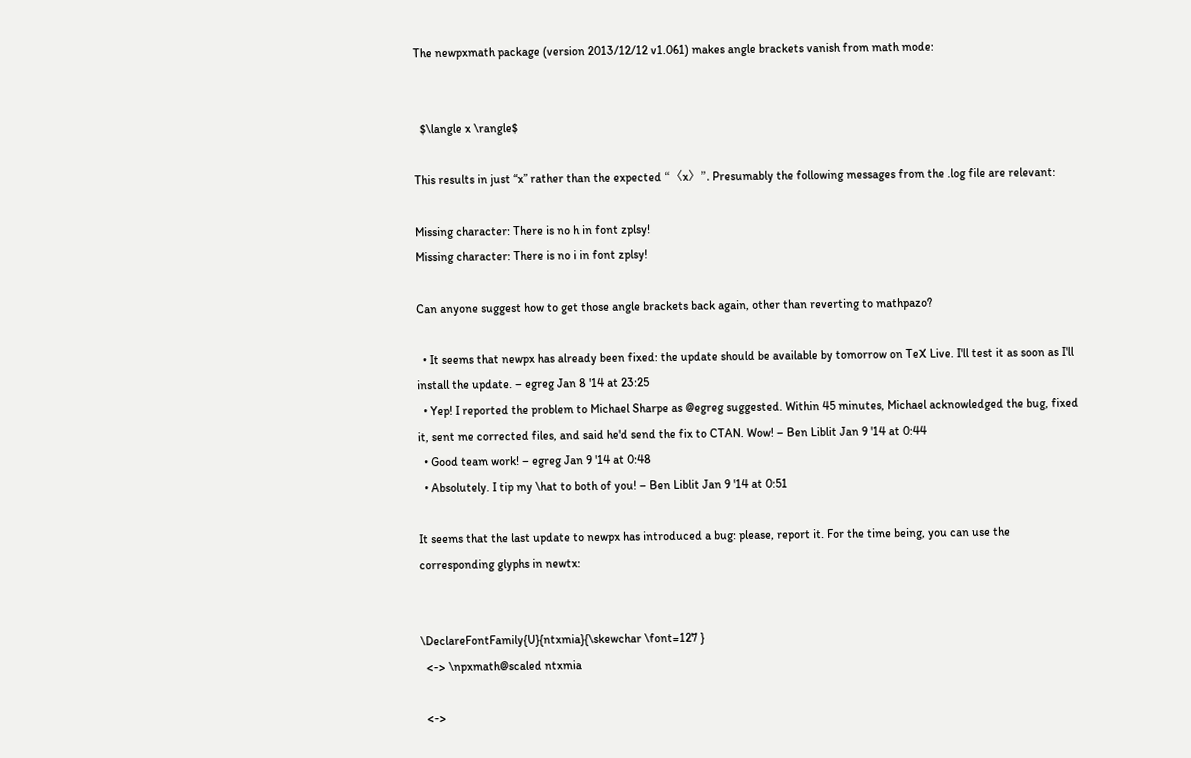The newpxmath package (version 2013/12/12 v1.061) makes angle brackets vanish from math mode:


  $\langle x \rangle$

This results in just “x” rather than the expected “〈x〉”. Presumably the following messages from the .log file are relevant:

Missing character: There is no h in font zplsy!
Missing character: There is no i in font zplsy!

Can anyone suggest how to get those angle brackets back again, other than reverting to mathpazo?

  • It seems that newpx has already been fixed: the update should be available by tomorrow on TeX Live. I'll test it as soon as I'll install the update. – egreg Jan 8 '14 at 23:25
  • Yep! I reported the problem to Michael Sharpe as @egreg suggested. Within 45 minutes, Michael acknowledged the bug, fixed it, sent me corrected files, and said he'd send the fix to CTAN. Wow! – Ben Liblit Jan 9 '14 at 0:44
  • Good team work! – egreg Jan 9 '14 at 0:48
  • Absolutely. I tip my \hat to both of you! – Ben Liblit Jan 9 '14 at 0:51

It seems that the last update to newpx has introduced a bug: please, report it. For the time being, you can use the corresponding glyphs in newtx:


\DeclareFontFamily{U}{ntxmia}{\skewchar \font=127 }
  <-> \npxmath@scaled ntxmia

  <->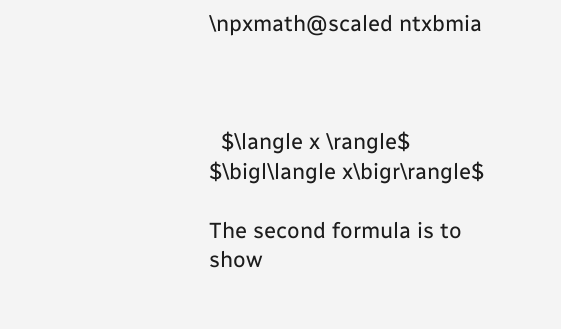\npxmath@scaled ntxbmia



  $\langle x \rangle$ $\bigl\langle x\bigr\rangle$

The second formula is to show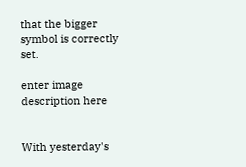that the bigger symbol is correctly set.

enter image description here


With yesterday's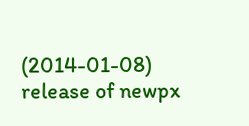(2014-01-08) release of newpx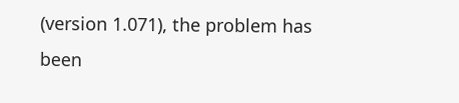(version 1.071), the problem has been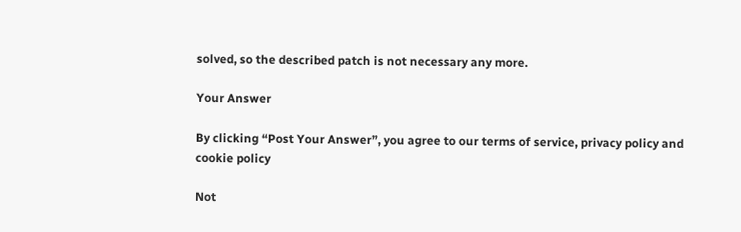solved, so the described patch is not necessary any more.

Your Answer

By clicking “Post Your Answer”, you agree to our terms of service, privacy policy and cookie policy

Not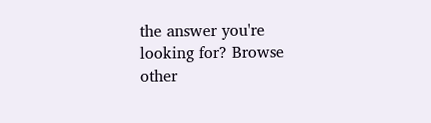the answer you're looking for? Browse other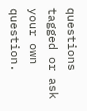questions tagged or ask your own question.